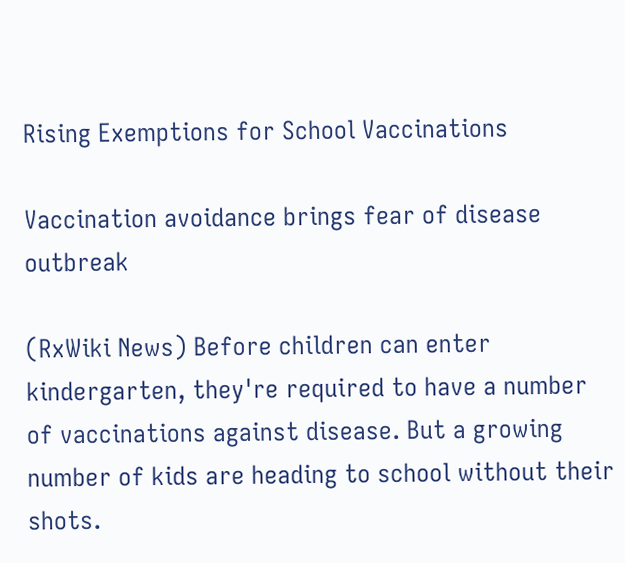Rising Exemptions for School Vaccinations

Vaccination avoidance brings fear of disease outbreak

(RxWiki News) Before children can enter kindergarten, they're required to have a number of vaccinations against disease. But a growing number of kids are heading to school without their shots.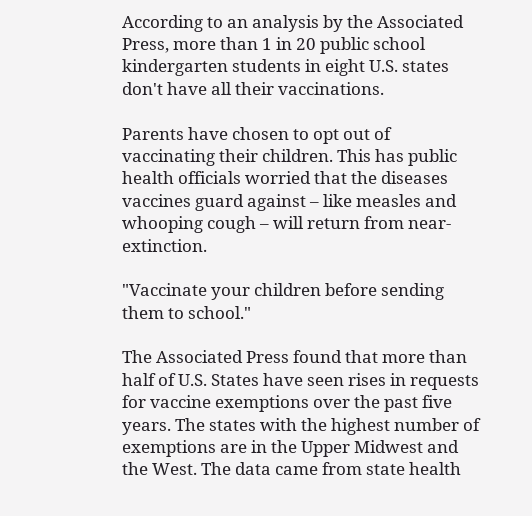According to an analysis by the Associated Press, more than 1 in 20 public school kindergarten students in eight U.S. states don't have all their vaccinations.

Parents have chosen to opt out of vaccinating their children. This has public health officials worried that the diseases vaccines guard against – like measles and whooping cough – will return from near-extinction.

"Vaccinate your children before sending them to school."

The Associated Press found that more than half of U.S. States have seen rises in requests for vaccine exemptions over the past five years. The states with the highest number of exemptions are in the Upper Midwest and the West. The data came from state health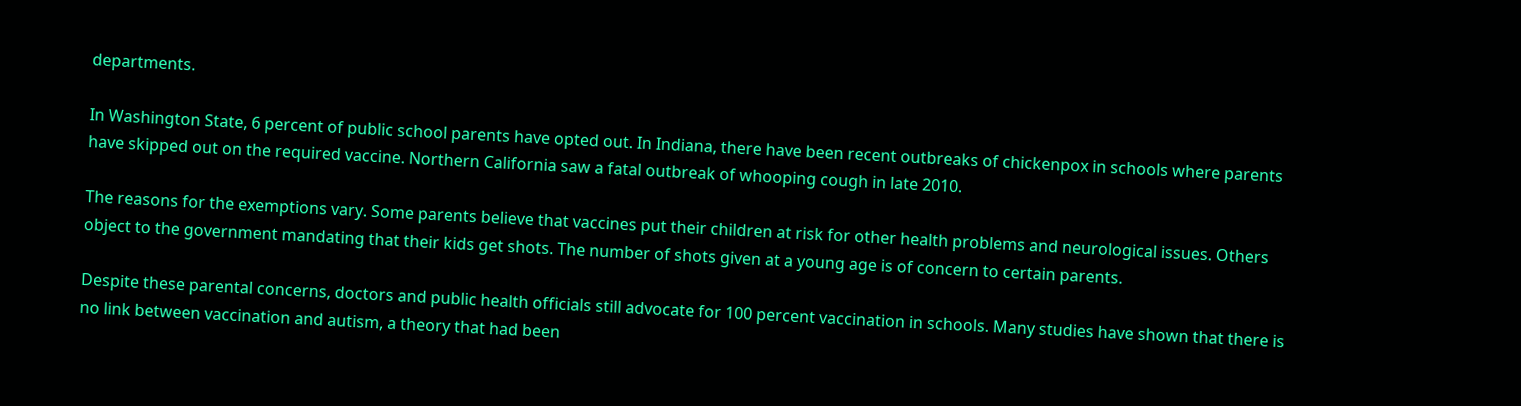departments.

In Washington State, 6 percent of public school parents have opted out. In Indiana, there have been recent outbreaks of chickenpox in schools where parents have skipped out on the required vaccine. Northern California saw a fatal outbreak of whooping cough in late 2010.

The reasons for the exemptions vary. Some parents believe that vaccines put their children at risk for other health problems and neurological issues. Others object to the government mandating that their kids get shots. The number of shots given at a young age is of concern to certain parents.

Despite these parental concerns, doctors and public health officials still advocate for 100 percent vaccination in schools. Many studies have shown that there is no link between vaccination and autism, a theory that had been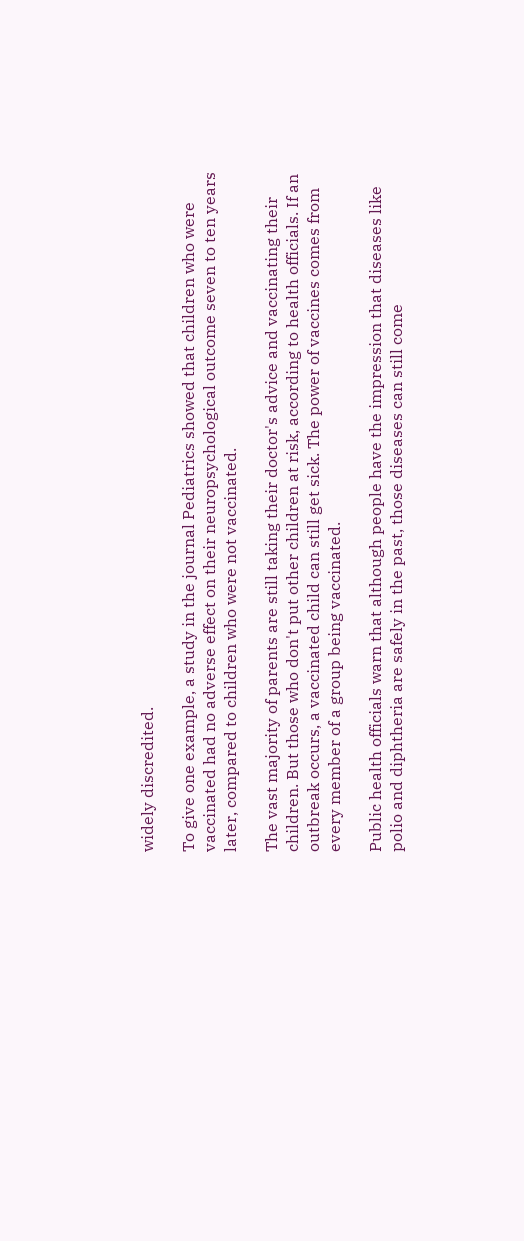widely discredited.

To give one example, a study in the journal Pediatrics showed that children who were vaccinated had no adverse effect on their neuropsychological outcome seven to ten years later, compared to children who were not vaccinated.

The vast majority of parents are still taking their doctor's advice and vaccinating their children. But those who don't put other children at risk, according to health officials. If an outbreak occurs, a vaccinated child can still get sick. The power of vaccines comes from every member of a group being vaccinated.

Public health officials warn that although people have the impression that diseases like polio and diphtheria are safely in the past, those diseases can still come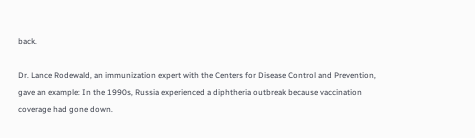back.

Dr. Lance Rodewald, an immunization expert with the Centers for Disease Control and Prevention, gave an example: In the 1990s, Russia experienced a diphtheria outbreak because vaccination coverage had gone down.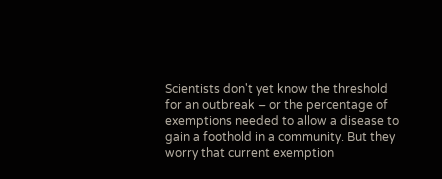Scientists don't yet know the threshold for an outbreak – or the percentage of exemptions needed to allow a disease to gain a foothold in a community. But they worry that current exemption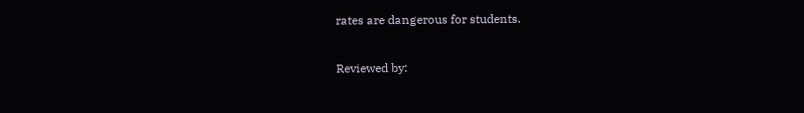rates are dangerous for students.

Reviewed by: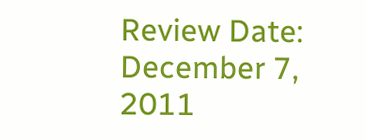Review Date:
December 7, 2011